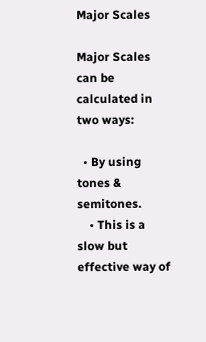Major Scales

Major Scales can be calculated in two ways:

  • By using tones & semitones.
    • This is a slow but effective way of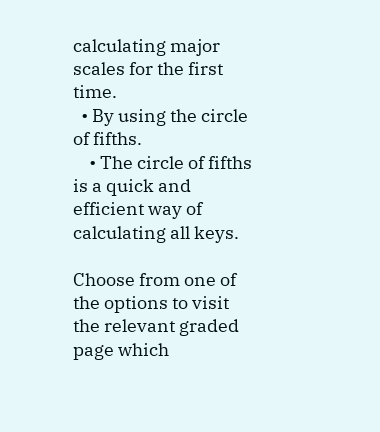calculating major scales for the first time.
  • By using the circle of fifths.
    • The circle of fifths is a quick and efficient way of calculating all keys.

Choose from one of the options to visit the relevant graded page which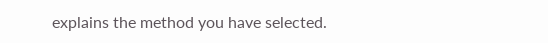explains the method you have selected.